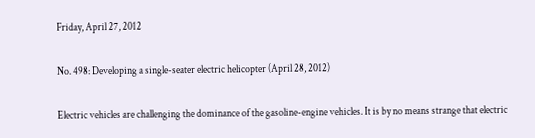Friday, April 27, 2012

No. 498: Developing a single-seater electric helicopter (April 28, 2012)

Electric vehicles are challenging the dominance of the gasoline-engine vehicles. It is by no means strange that electric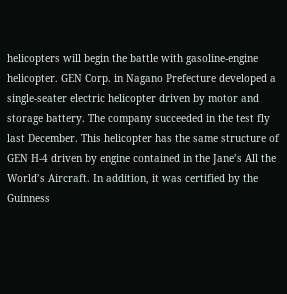helicopters will begin the battle with gasoline-engine helicopter. GEN Corp. in Nagano Prefecture developed a single-seater electric helicopter driven by motor and storage battery. The company succeeded in the test fly last December. This helicopter has the same structure of GEN H-4 driven by engine contained in the Jane’s All the World’s Aircraft. In addition, it was certified by the Guinness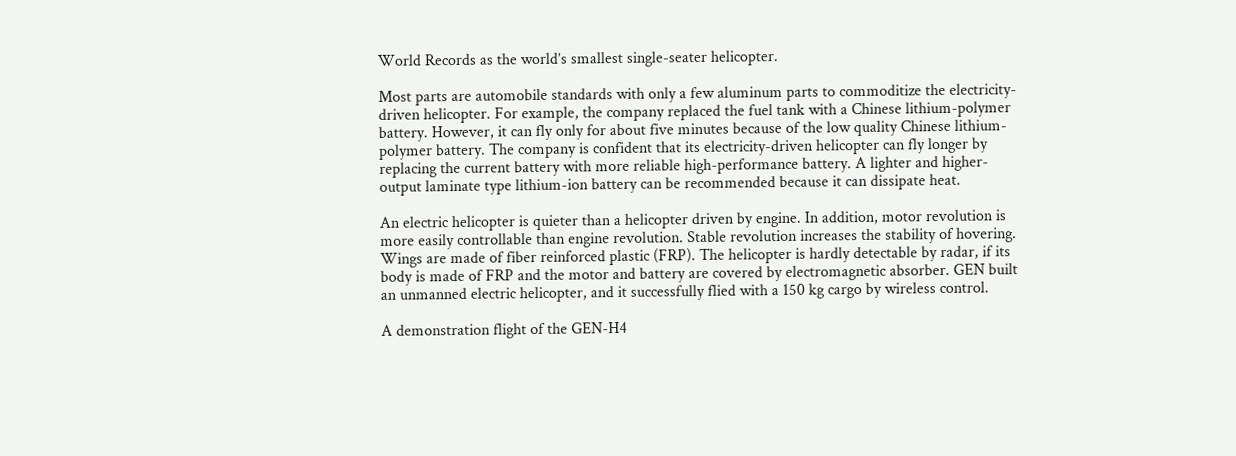World Records as the world’s smallest single-seater helicopter.

Most parts are automobile standards with only a few aluminum parts to commoditize the electricity-driven helicopter. For example, the company replaced the fuel tank with a Chinese lithium-polymer battery. However, it can fly only for about five minutes because of the low quality Chinese lithium-polymer battery. The company is confident that its electricity-driven helicopter can fly longer by replacing the current battery with more reliable high-performance battery. A lighter and higher-output laminate type lithium-ion battery can be recommended because it can dissipate heat.

An electric helicopter is quieter than a helicopter driven by engine. In addition, motor revolution is more easily controllable than engine revolution. Stable revolution increases the stability of hovering. Wings are made of fiber reinforced plastic (FRP). The helicopter is hardly detectable by radar, if its body is made of FRP and the motor and battery are covered by electromagnetic absorber. GEN built an unmanned electric helicopter, and it successfully flied with a 150 kg cargo by wireless control.

A demonstration flight of the GEN-H4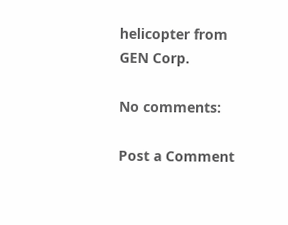helicopter from GEN Corp.

No comments:

Post a Comment